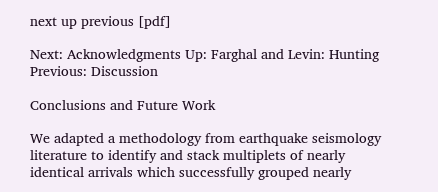next up previous [pdf]

Next: Acknowledgments Up: Farghal and Levin: Hunting Previous: Discussion

Conclusions and Future Work

We adapted a methodology from earthquake seismology literature to identify and stack multiplets of nearly identical arrivals which successfully grouped nearly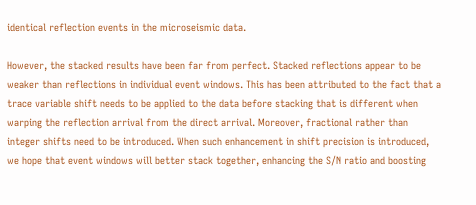identical reflection events in the microseismic data.

However, the stacked results have been far from perfect. Stacked reflections appear to be weaker than reflections in individual event windows. This has been attributed to the fact that a trace variable shift needs to be applied to the data before stacking that is different when warping the reflection arrival from the direct arrival. Moreover, fractional rather than integer shifts need to be introduced. When such enhancement in shift precision is introduced, we hope that event windows will better stack together, enhancing the S/N ratio and boosting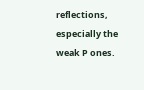reflections, especially the weak P ones.